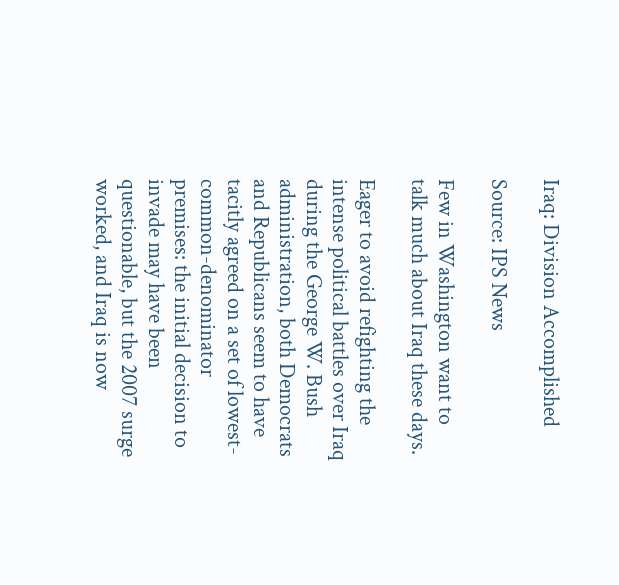Iraq: Division Accomplished

Source: IPS News

Few in Washington want to talk much about Iraq these days.

Eager to avoid refighting the intense political battles over Iraq during the George W. Bush administration, both Democrats and Republicans seem to have tacitly agreed on a set of lowest-common-denominator premises: the initial decision to invade may have been questionable, but the 2007 surge worked, and Iraq is now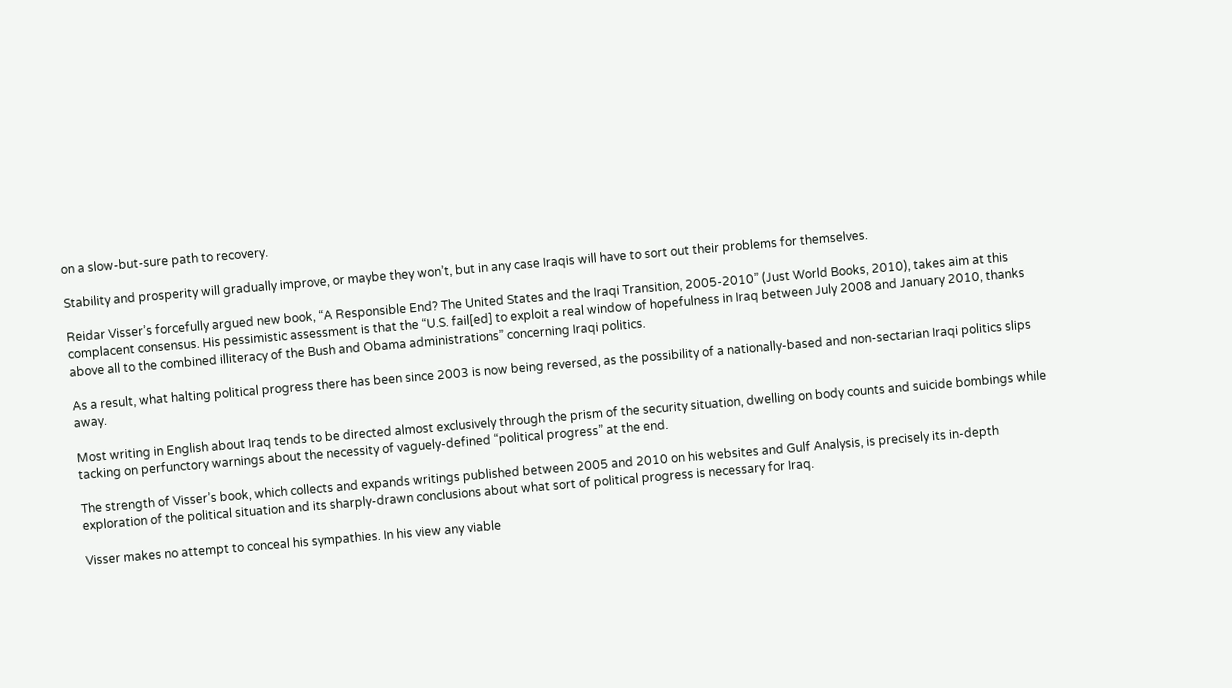on a slow-but-sure path to recovery.

Stability and prosperity will gradually improve, or maybe they won’t, but in any case Iraqis will have to sort out their problems for themselves.

Reidar Visser’s forcefully argued new book, “A Responsible End? The United States and the Iraqi Transition, 2005-2010” (Just World Books, 2010), takes aim at this complacent consensus. His pessimistic assessment is that the “U.S. fail[ed] to exploit a real window of hopefulness in Iraq between July 2008 and January 2010, thanks above all to the combined illiteracy of the Bush and Obama administrations” concerning Iraqi politics.

As a result, what halting political progress there has been since 2003 is now being reversed, as the possibility of a nationally-based and non-sectarian Iraqi politics slips away.

Most writing in English about Iraq tends to be directed almost exclusively through the prism of the security situation, dwelling on body counts and suicide bombings while tacking on perfunctory warnings about the necessity of vaguely-defined “political progress” at the end.

The strength of Visser’s book, which collects and expands writings published between 2005 and 2010 on his websites and Gulf Analysis, is precisely its in-depth exploration of the political situation and its sharply-drawn conclusions about what sort of political progress is necessary for Iraq.

Visser makes no attempt to conceal his sympathies. In his view any viable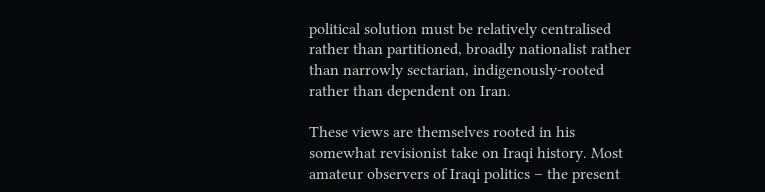political solution must be relatively centralised rather than partitioned, broadly nationalist rather than narrowly sectarian, indigenously-rooted rather than dependent on Iran.

These views are themselves rooted in his somewhat revisionist take on Iraqi history. Most amateur observers of Iraqi politics – the present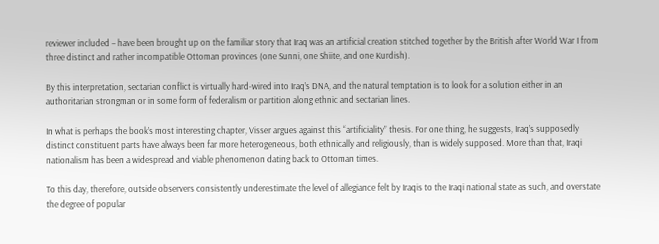reviewer included – have been brought up on the familiar story that Iraq was an artificial creation stitched together by the British after World War I from three distinct and rather incompatible Ottoman provinces (one Sunni, one Shiite, and one Kurdish).

By this interpretation, sectarian conflict is virtually hard-wired into Iraq’s DNA, and the natural temptation is to look for a solution either in an authoritarian strongman or in some form of federalism or partition along ethnic and sectarian lines.

In what is perhaps the book’s most interesting chapter, Visser argues against this “artificiality” thesis. For one thing, he suggests, Iraq’s supposedly distinct constituent parts have always been far more heterogeneous, both ethnically and religiously, than is widely supposed. More than that, Iraqi nationalism has been a widespread and viable phenomenon dating back to Ottoman times.

To this day, therefore, outside observers consistently underestimate the level of allegiance felt by Iraqis to the Iraqi national state as such, and overstate the degree of popular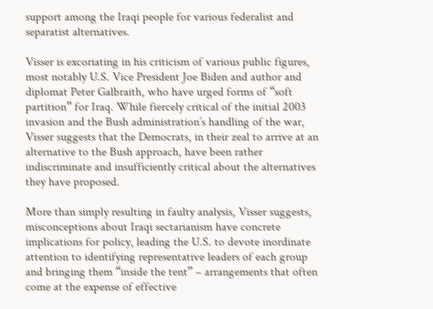support among the Iraqi people for various federalist and separatist alternatives.

Visser is excoriating in his criticism of various public figures, most notably U.S. Vice President Joe Biden and author and diplomat Peter Galbraith, who have urged forms of “soft partition” for Iraq. While fiercely critical of the initial 2003 invasion and the Bush administration’s handling of the war, Visser suggests that the Democrats, in their zeal to arrive at an alternative to the Bush approach, have been rather indiscriminate and insufficiently critical about the alternatives they have proposed.

More than simply resulting in faulty analysis, Visser suggests, misconceptions about Iraqi sectarianism have concrete implications for policy, leading the U.S. to devote inordinate attention to identifying representative leaders of each group and bringing them “inside the tent” – arrangements that often come at the expense of effective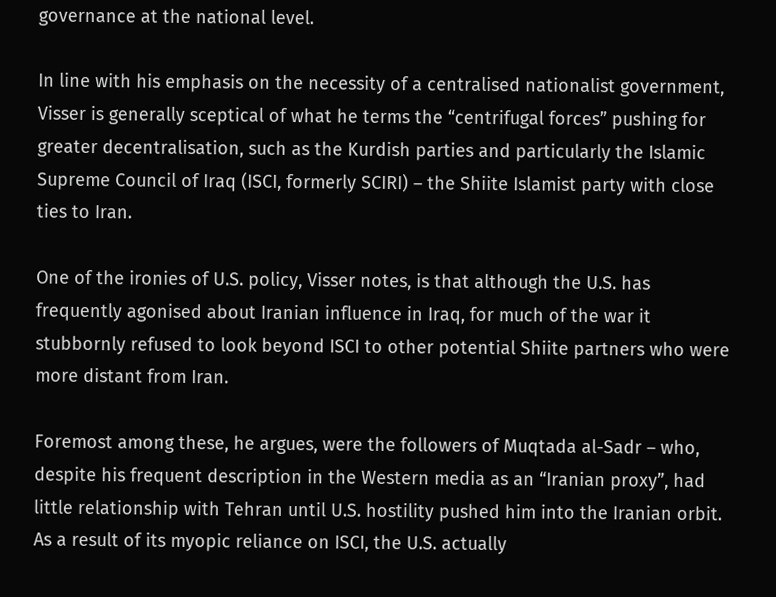governance at the national level.

In line with his emphasis on the necessity of a centralised nationalist government, Visser is generally sceptical of what he terms the “centrifugal forces” pushing for greater decentralisation, such as the Kurdish parties and particularly the Islamic Supreme Council of Iraq (ISCI, formerly SCIRI) – the Shiite Islamist party with close ties to Iran.

One of the ironies of U.S. policy, Visser notes, is that although the U.S. has frequently agonised about Iranian influence in Iraq, for much of the war it stubbornly refused to look beyond ISCI to other potential Shiite partners who were more distant from Iran.

Foremost among these, he argues, were the followers of Muqtada al-Sadr – who, despite his frequent description in the Western media as an “Iranian proxy”, had little relationship with Tehran until U.S. hostility pushed him into the Iranian orbit. As a result of its myopic reliance on ISCI, the U.S. actually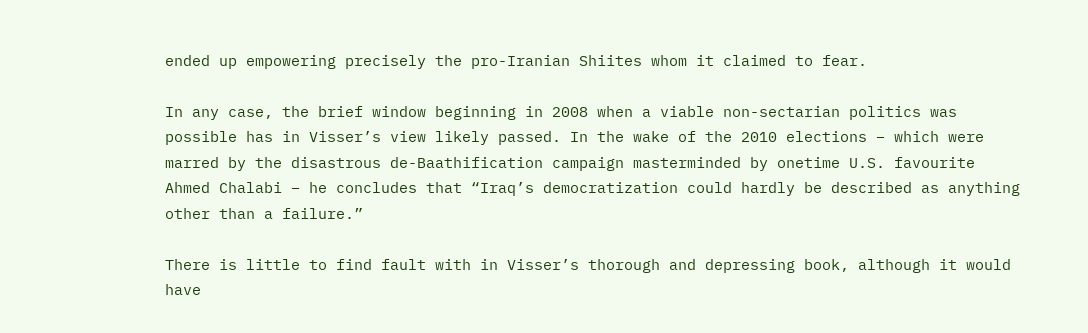ended up empowering precisely the pro-Iranian Shiites whom it claimed to fear.

In any case, the brief window beginning in 2008 when a viable non-sectarian politics was possible has in Visser’s view likely passed. In the wake of the 2010 elections – which were marred by the disastrous de-Baathification campaign masterminded by onetime U.S. favourite Ahmed Chalabi – he concludes that “Iraq’s democratization could hardly be described as anything other than a failure.”

There is little to find fault with in Visser’s thorough and depressing book, although it would have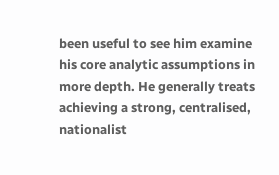been useful to see him examine his core analytic assumptions in more depth. He generally treats achieving a strong, centralised, nationalist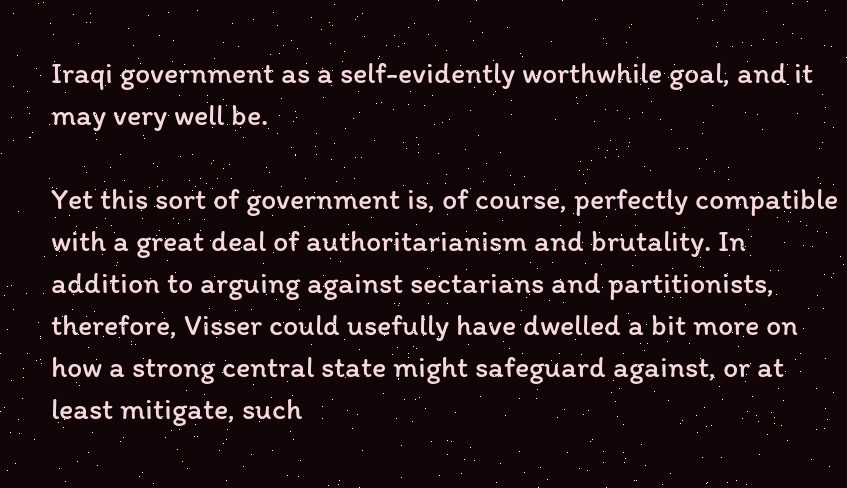Iraqi government as a self-evidently worthwhile goal, and it may very well be.

Yet this sort of government is, of course, perfectly compatible with a great deal of authoritarianism and brutality. In addition to arguing against sectarians and partitionists, therefore, Visser could usefully have dwelled a bit more on how a strong central state might safeguard against, or at least mitigate, such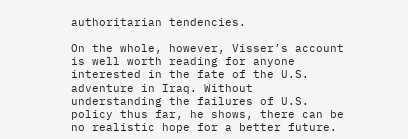authoritarian tendencies.

On the whole, however, Visser’s account is well worth reading for anyone interested in the fate of the U.S. adventure in Iraq. Without understanding the failures of U.S. policy thus far, he shows, there can be no realistic hope for a better future.